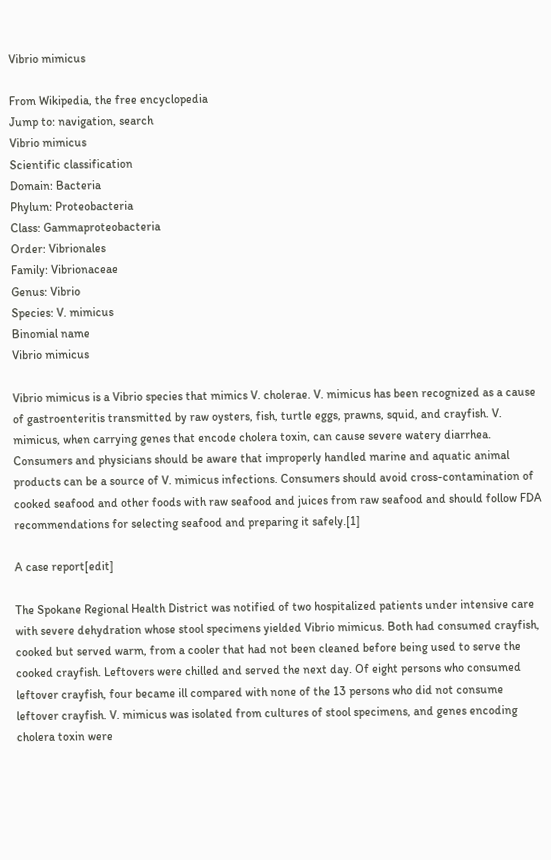Vibrio mimicus

From Wikipedia, the free encyclopedia
Jump to: navigation, search
Vibrio mimicus
Scientific classification
Domain: Bacteria
Phylum: Proteobacteria
Class: Gammaproteobacteria
Order: Vibrionales
Family: Vibrionaceae
Genus: Vibrio
Species: V. mimicus
Binomial name
Vibrio mimicus

Vibrio mimicus is a Vibrio species that mimics V. cholerae. V. mimicus has been recognized as a cause of gastroenteritis transmitted by raw oysters, fish, turtle eggs, prawns, squid, and crayfish. V. mimicus, when carrying genes that encode cholera toxin, can cause severe watery diarrhea. Consumers and physicians should be aware that improperly handled marine and aquatic animal products can be a source of V. mimicus infections. Consumers should avoid cross-contamination of cooked seafood and other foods with raw seafood and juices from raw seafood and should follow FDA recommendations for selecting seafood and preparing it safely.[1]

A case report[edit]

The Spokane Regional Health District was notified of two hospitalized patients under intensive care with severe dehydration whose stool specimens yielded Vibrio mimicus. Both had consumed crayfish, cooked but served warm, from a cooler that had not been cleaned before being used to serve the cooked crayfish. Leftovers were chilled and served the next day. Of eight persons who consumed leftover crayfish, four became ill compared with none of the 13 persons who did not consume leftover crayfish. V. mimicus was isolated from cultures of stool specimens, and genes encoding cholera toxin were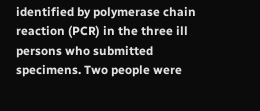identified by polymerase chain reaction (PCR) in the three ill persons who submitted specimens. Two people were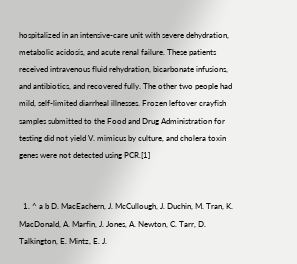hospitalized in an intensive-care unit with severe dehydration, metabolic acidosis, and acute renal failure. These patients received intravenous fluid rehydration, bicarbonate infusions, and antibiotics, and recovered fully. The other two people had mild, self-limited diarrheal illnesses. Frozen leftover crayfish samples submitted to the Food and Drug Administration for testing did not yield V. mimicus by culture, and cholera toxin genes were not detected using PCR.[1]


  1. ^ a b D. MacEachern, J. McCullough, J. Duchin, M. Tran, K. MacDonald, A. Marfin, J. Jones, A. Newton, C. Tarr, D. Talkington, E. Mintz, E. J.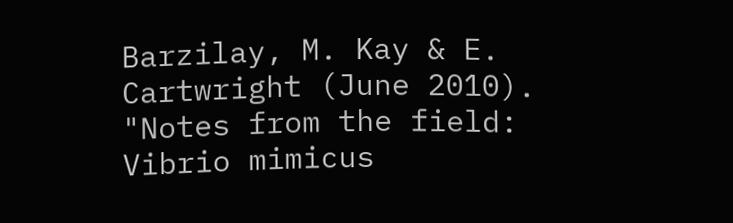Barzilay, M. Kay & E. Cartwright (June 2010). "Notes from the field: Vibrio mimicus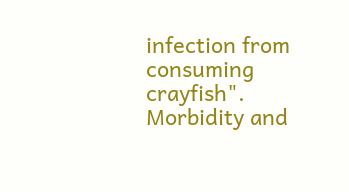infection from consuming crayfish". Morbidity and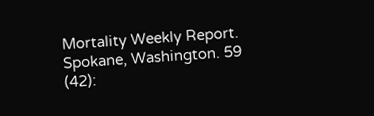Mortality Weekly Report. Spokane, Washington. 59 (42):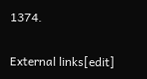1374.

External links[edit]